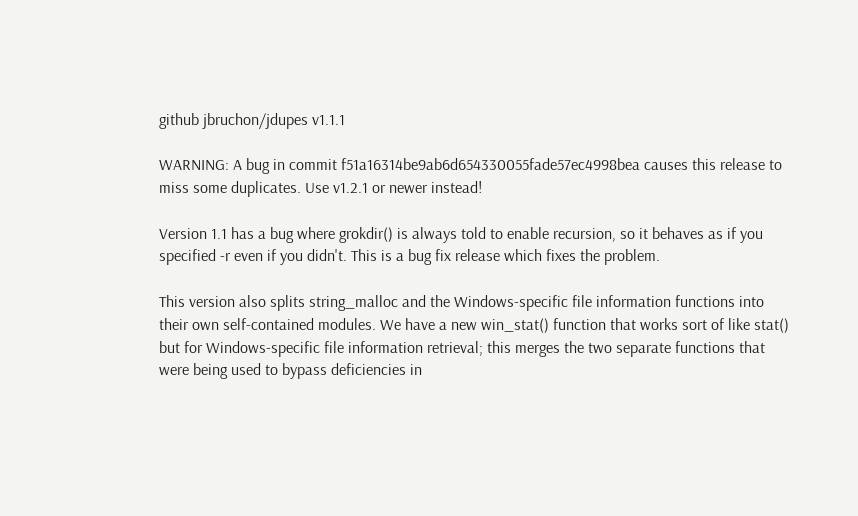github jbruchon/jdupes v1.1.1

WARNING: A bug in commit f51a16314be9ab6d654330055fade57ec4998bea causes this release to miss some duplicates. Use v1.2.1 or newer instead!

Version 1.1 has a bug where grokdir() is always told to enable recursion, so it behaves as if you specified -r even if you didn't. This is a bug fix release which fixes the problem.

This version also splits string_malloc and the Windows-specific file information functions into their own self-contained modules. We have a new win_stat() function that works sort of like stat() but for Windows-specific file information retrieval; this merges the two separate functions that were being used to bypass deficiencies in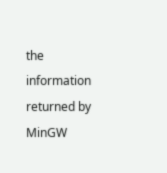the information returned by MinGW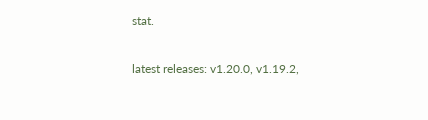stat.

latest releases: v1.20.0, v1.19.2,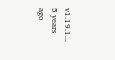v1.19.1...
5 years ago